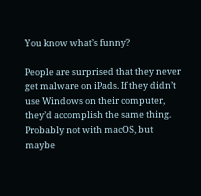You know what’s funny?

People are surprised that they never get malware on iPads. If they didn’t use Windows on their computer, they’d accomplish the same thing. Probably not with macOS, but maybe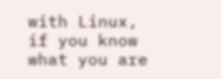with Linux, if you know what you are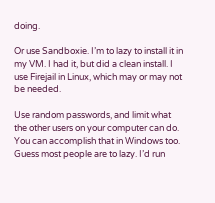doing.

Or use Sandboxie. I’m to lazy to install it in my VM. I had it, but did a clean install. I use Firejail in Linux, which may or may not be needed.

Use random passwords, and limit what the other users on your computer can do. You can accomplish that in Windows too. Guess most people are to lazy. I’d run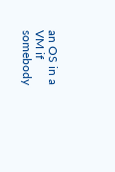an OS in a VM if somebody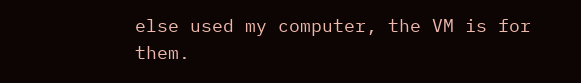else used my computer, the VM is for them.